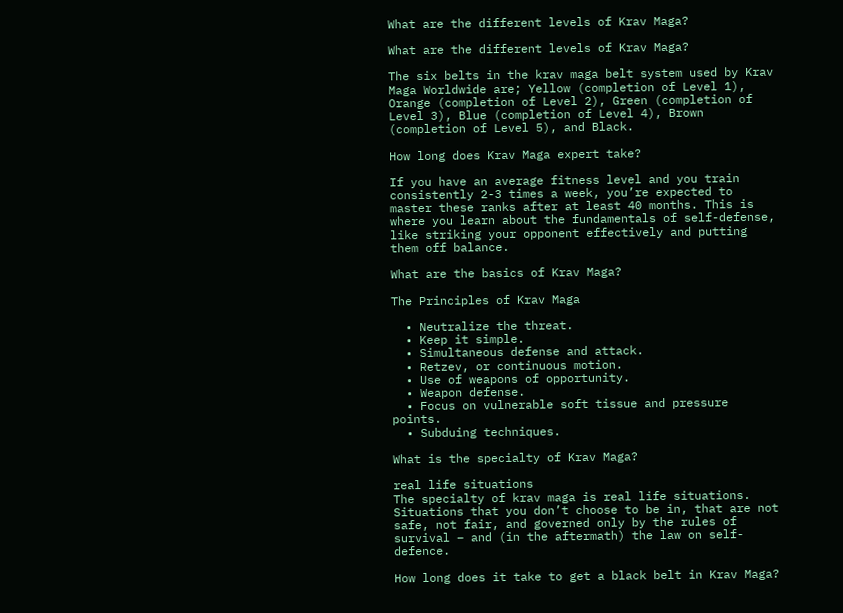What are the different levels of Krav Maga?

What are the different levels of Krav Maga?

The six belts in the krav maga belt system used by Krav Maga Worldwide are; Yellow (completion of Level 1), Orange (completion of Level 2), Green (completion of Level 3), Blue (completion of Level 4), Brown (completion of Level 5), and Black.

How long does Krav Maga expert take?

If you have an average fitness level and you train consistently 2-3 times a week, you’re expected to master these ranks after at least 40 months. This is where you learn about the fundamentals of self-defense, like striking your opponent effectively and putting them off balance.

What are the basics of Krav Maga?

The Principles of Krav Maga

  • Neutralize the threat.
  • Keep it simple.
  • Simultaneous defense and attack.
  • Retzev, or continuous motion.
  • Use of weapons of opportunity.
  • Weapon defense.
  • Focus on vulnerable soft tissue and pressure points.
  • Subduing techniques.

What is the specialty of Krav Maga?

real life situations
The specialty of krav maga is real life situations. Situations that you don’t choose to be in, that are not safe, not fair, and governed only by the rules of survival – and (in the aftermath) the law on self-defence.

How long does it take to get a black belt in Krav Maga?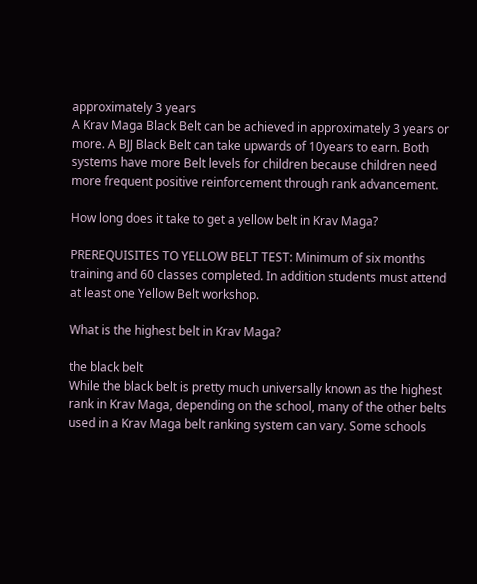approximately 3 years
A Krav Maga Black Belt can be achieved in approximately 3 years or more. A BJJ Black Belt can take upwards of 10years to earn. Both systems have more Belt levels for children because children need more frequent positive reinforcement through rank advancement.

How long does it take to get a yellow belt in Krav Maga?

PREREQUISITES TO YELLOW BELT TEST: Minimum of six months training and 60 classes completed. In addition students must attend at least one Yellow Belt workshop.

What is the highest belt in Krav Maga?

the black belt
While the black belt is pretty much universally known as the highest rank in Krav Maga, depending on the school, many of the other belts used in a Krav Maga belt ranking system can vary. Some schools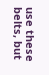use these belts, but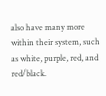also have many more within their system, such as white, purple, red, and red/black.